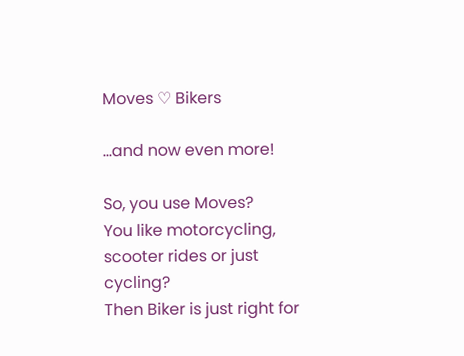Moves ♡ Bikers

...and now even more!

So, you use Moves?
You like motorcycling, scooter rides or just cycling?
Then Biker is just right for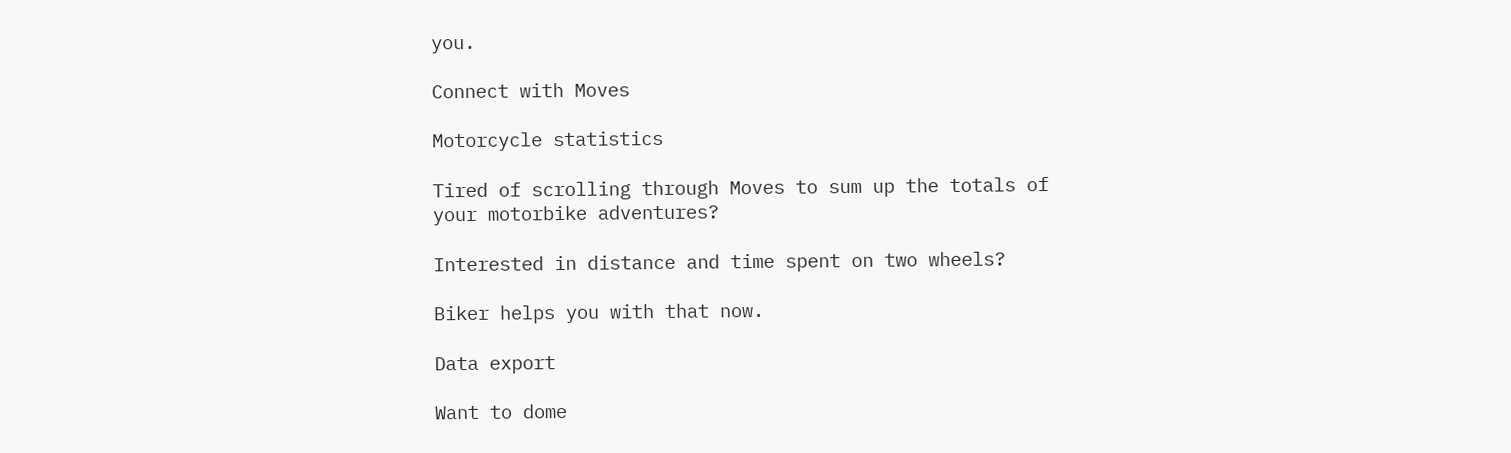you.

Connect with Moves

Motorcycle statistics

Tired of scrolling through Moves to sum up the totals of your motorbike adventures?

Interested in distance and time spent on two wheels?

Biker helps you with that now.

Data export

Want to dome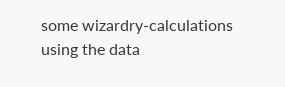some wizardry-calculations using the data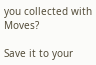you collected with Moves?

Save it to your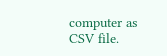computer as CSV file.